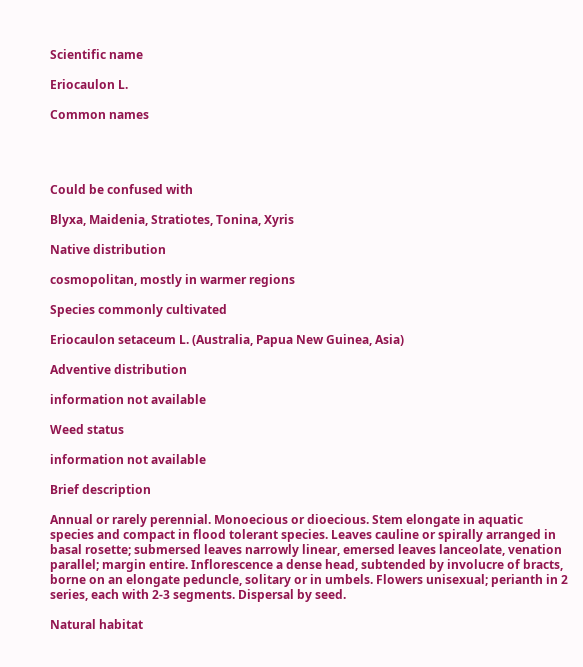Scientific name

Eriocaulon L.

Common names




Could be confused with

Blyxa, Maidenia, Stratiotes, Tonina, Xyris

Native distribution

cosmopolitan, mostly in warmer regions

Species commonly cultivated

Eriocaulon setaceum L. (Australia, Papua New Guinea, Asia)

Adventive distribution

information not available

Weed status

information not available

Brief description

Annual or rarely perennial. Monoecious or dioecious. Stem elongate in aquatic species and compact in flood tolerant species. Leaves cauline or spirally arranged in basal rosette; submersed leaves narrowly linear, emersed leaves lanceolate, venation parallel; margin entire. Inflorescence a dense head, subtended by involucre of bracts, borne on an elongate peduncle, solitary or in umbels. Flowers unisexual; perianth in 2 series, each with 2-3 segments. Dispersal by seed.

Natural habitat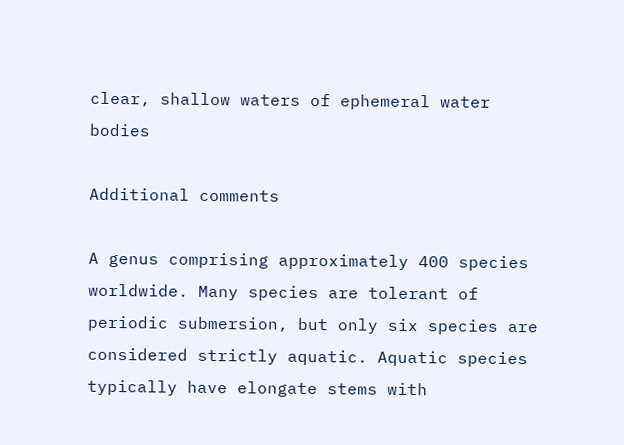clear, shallow waters of ephemeral water bodies

Additional comments

A genus comprising approximately 400 species worldwide. Many species are tolerant of periodic submersion, but only six species are considered strictly aquatic. Aquatic species typically have elongate stems with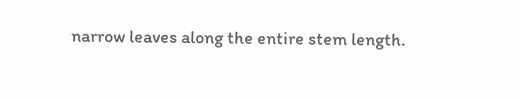narrow leaves along the entire stem length.